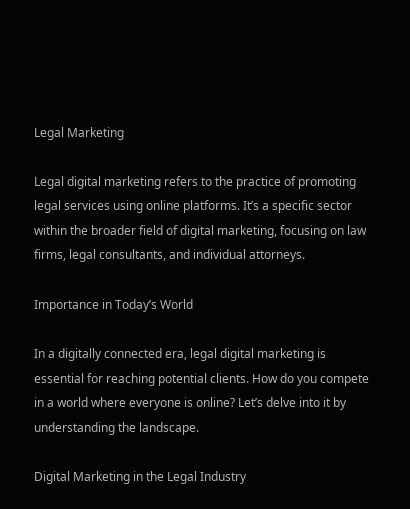Legal Marketing

Legal digital marketing refers to the practice of promoting legal services using online platforms. It’s a specific sector within the broader field of digital marketing, focusing on law firms, legal consultants, and individual attorneys.

Importance in Today’s World

In a digitally connected era, legal digital marketing is essential for reaching potential clients. How do you compete in a world where everyone is online? Let’s delve into it by understanding the landscape.

Digital Marketing in the Legal Industry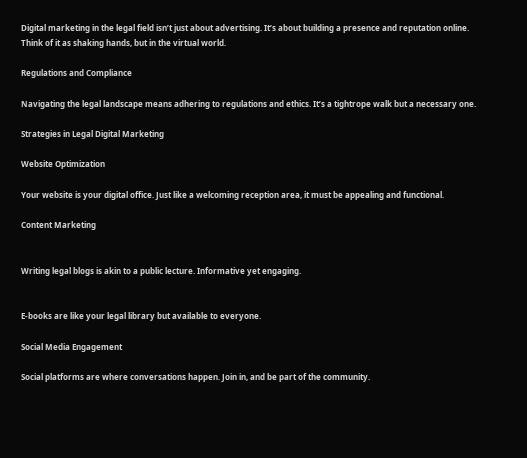Digital marketing in the legal field isn’t just about advertising. It’s about building a presence and reputation online. Think of it as shaking hands, but in the virtual world.

Regulations and Compliance

Navigating the legal landscape means adhering to regulations and ethics. It’s a tightrope walk but a necessary one.

Strategies in Legal Digital Marketing

Website Optimization

Your website is your digital office. Just like a welcoming reception area, it must be appealing and functional.

Content Marketing


Writing legal blogs is akin to a public lecture. Informative yet engaging.


E-books are like your legal library but available to everyone.

Social Media Engagement

Social platforms are where conversations happen. Join in, and be part of the community.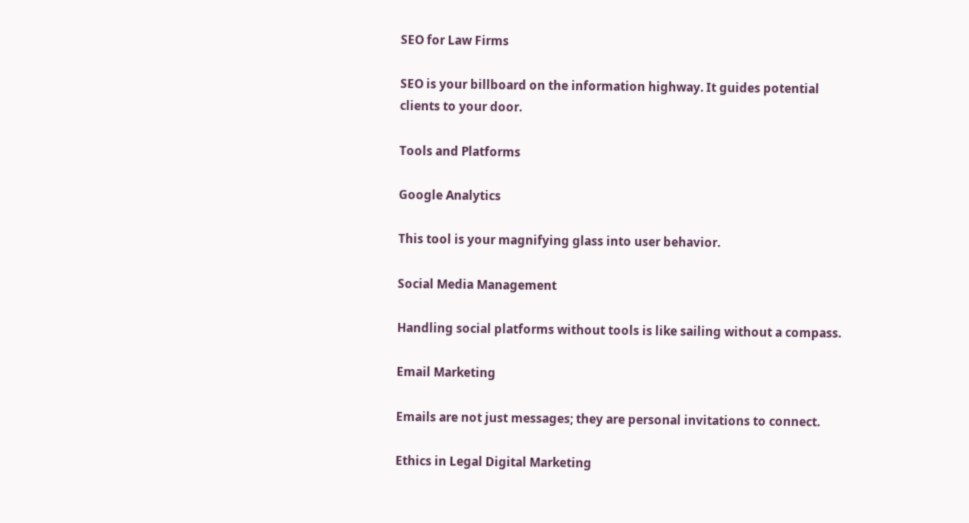SEO for Law Firms

SEO is your billboard on the information highway. It guides potential clients to your door.

Tools and Platforms

Google Analytics

This tool is your magnifying glass into user behavior.

Social Media Management

Handling social platforms without tools is like sailing without a compass.

Email Marketing

Emails are not just messages; they are personal invitations to connect.

Ethics in Legal Digital Marketing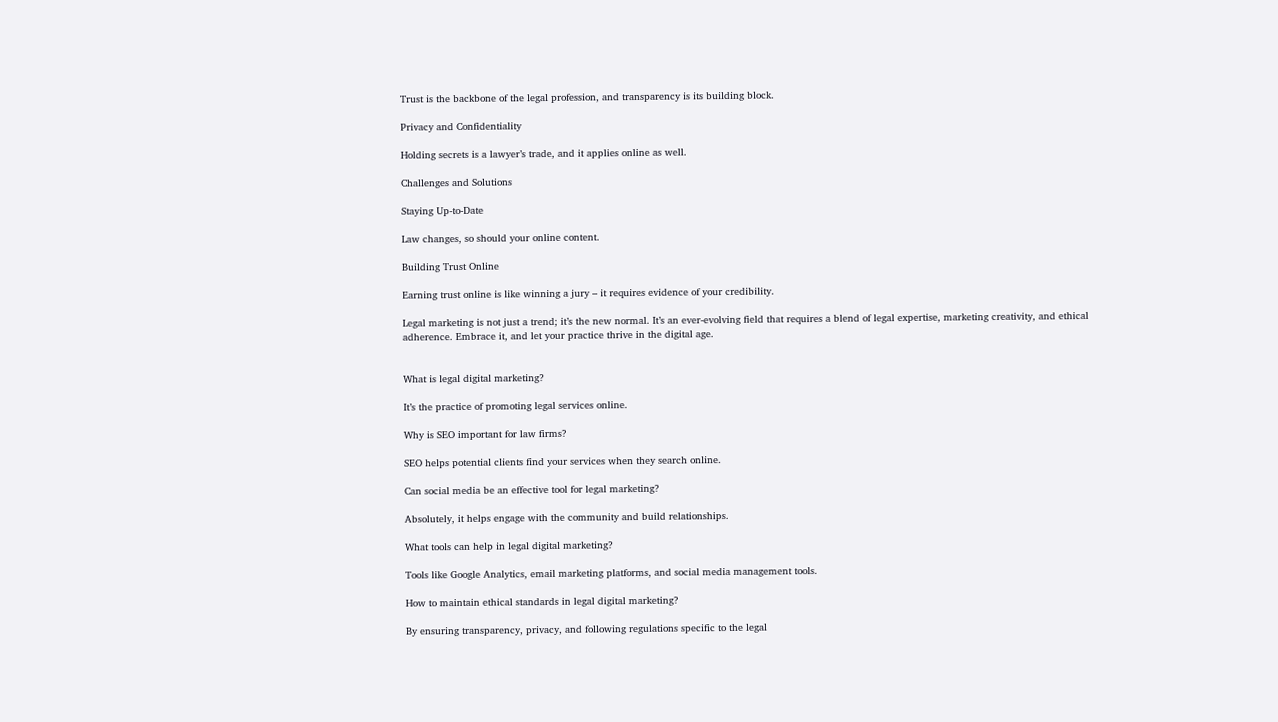Trust is the backbone of the legal profession, and transparency is its building block.

Privacy and Confidentiality

Holding secrets is a lawyer’s trade, and it applies online as well.

Challenges and Solutions

Staying Up-to-Date

Law changes, so should your online content.

Building Trust Online

Earning trust online is like winning a jury – it requires evidence of your credibility.

Legal marketing is not just a trend; it’s the new normal. It’s an ever-evolving field that requires a blend of legal expertise, marketing creativity, and ethical adherence. Embrace it, and let your practice thrive in the digital age.


What is legal digital marketing?

It’s the practice of promoting legal services online.

Why is SEO important for law firms?

SEO helps potential clients find your services when they search online.

Can social media be an effective tool for legal marketing?

Absolutely, it helps engage with the community and build relationships.

What tools can help in legal digital marketing?

Tools like Google Analytics, email marketing platforms, and social media management tools.

How to maintain ethical standards in legal digital marketing?

By ensuring transparency, privacy, and following regulations specific to the legal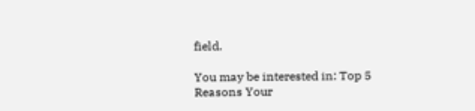field.

You may be interested in: Top 5 Reasons Your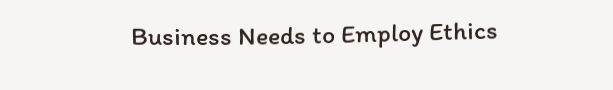Business Needs to Employ Ethics